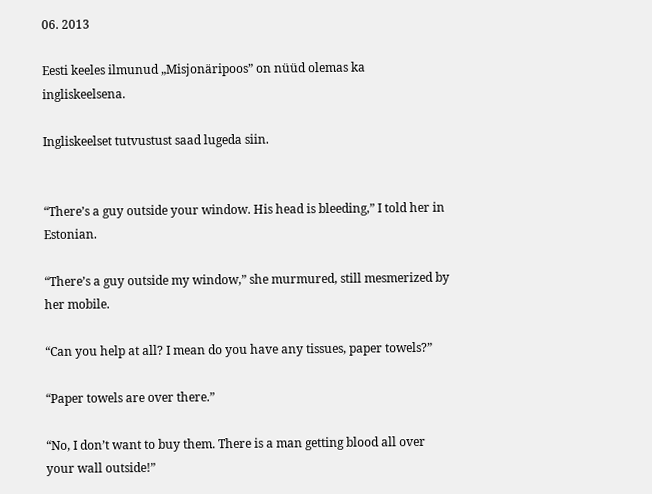06. 2013

Eesti keeles ilmunud „Misjonäripoos” on nüüd olemas ka ingliskeelsena.

Ingliskeelset tutvustust saad lugeda siin.


“There’s a guy outside your window. His head is bleeding,” I told her in Estonian.

“There’s a guy outside my window,” she murmured, still mesmerized by her mobile.

“Can you help at all? I mean do you have any tissues, paper towels?”

“Paper towels are over there.”

“No, I don’t want to buy them. There is a man getting blood all over your wall outside!”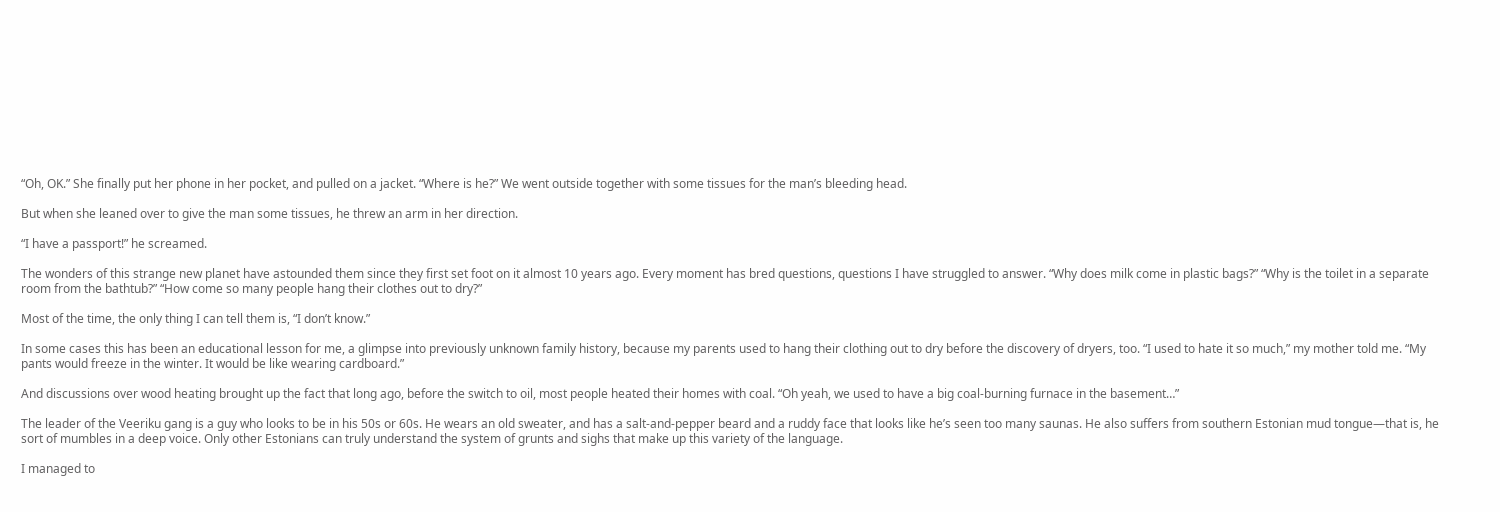“Oh, OK.” She finally put her phone in her pocket, and pulled on a jacket. “Where is he?” We went outside together with some tissues for the man’s bleeding head.

But when she leaned over to give the man some tissues, he threw an arm in her direction.

“I have a passport!” he screamed.

The wonders of this strange new planet have astounded them since they first set foot on it almost 10 years ago. Every moment has bred questions, questions I have struggled to answer. “Why does milk come in plastic bags?” “Why is the toilet in a separate room from the bathtub?” “How come so many people hang their clothes out to dry?”

Most of the time, the only thing I can tell them is, “I don’t know.”

In some cases this has been an educational lesson for me, a glimpse into previously unknown family history, because my parents used to hang their clothing out to dry before the discovery of dryers, too. “I used to hate it so much,” my mother told me. “My pants would freeze in the winter. It would be like wearing cardboard.”

And discussions over wood heating brought up the fact that long ago, before the switch to oil, most people heated their homes with coal. “Oh yeah, we used to have a big coal-burning furnace in the basement…”

The leader of the Veeriku gang is a guy who looks to be in his 50s or 60s. He wears an old sweater, and has a salt-and-pepper beard and a ruddy face that looks like he’s seen too many saunas. He also suffers from southern Estonian mud tongue—that is, he sort of mumbles in a deep voice. Only other Estonians can truly understand the system of grunts and sighs that make up this variety of the language.

I managed to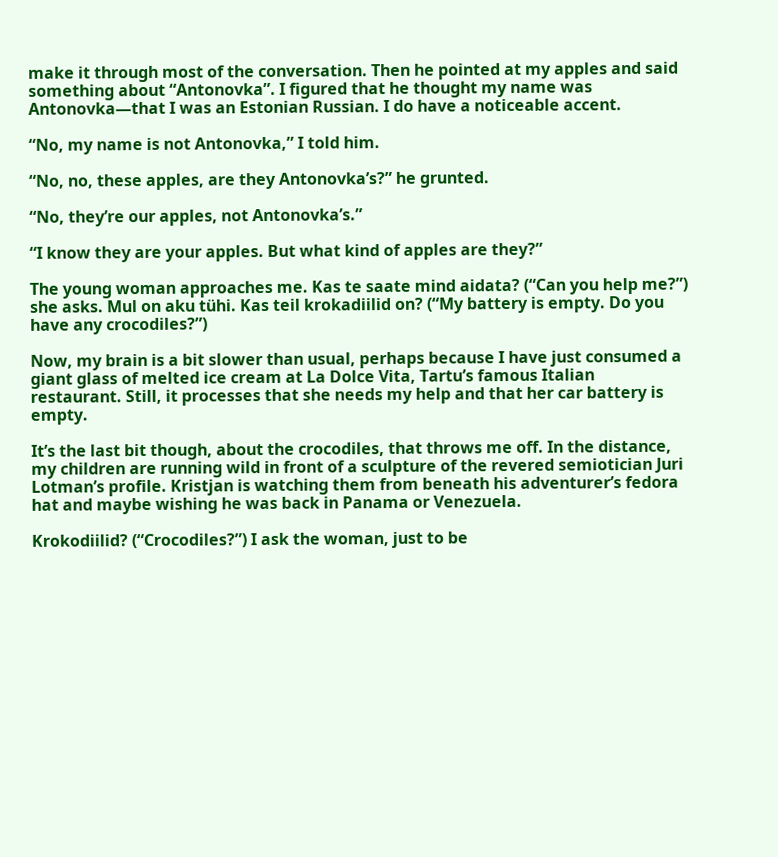make it through most of the conversation. Then he pointed at my apples and said something about “Antonovka”. I figured that he thought my name was Antonovka—that I was an Estonian Russian. I do have a noticeable accent.

“No, my name is not Antonovka,” I told him.

“No, no, these apples, are they Antonovka’s?” he grunted.

“No, they’re our apples, not Antonovka’s.”

“I know they are your apples. But what kind of apples are they?”

The young woman approaches me. Kas te saate mind aidata? (“Can you help me?”) she asks. Mul on aku tühi. Kas teil krokadiilid on? (“My battery is empty. Do you have any crocodiles?”)

Now, my brain is a bit slower than usual, perhaps because I have just consumed a giant glass of melted ice cream at La Dolce Vita, Tartu’s famous Italian restaurant. Still, it processes that she needs my help and that her car battery is empty.

It’s the last bit though, about the crocodiles, that throws me off. In the distance, my children are running wild in front of a sculpture of the revered semiotician Juri Lotman’s profile. Kristjan is watching them from beneath his adventurer’s fedora hat and maybe wishing he was back in Panama or Venezuela.

Krokodiilid? (“Crocodiles?”) I ask the woman, just to be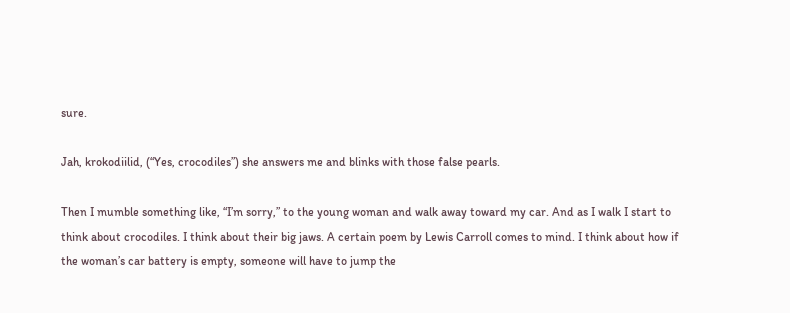sure.

Jah, krokodiilid, (“Yes, crocodiles”) she answers me and blinks with those false pearls.

Then I mumble something like, “I’m sorry,” to the young woman and walk away toward my car. And as I walk I start to think about crocodiles. I think about their big jaws. A certain poem by Lewis Carroll comes to mind. I think about how if the woman’s car battery is empty, someone will have to jump the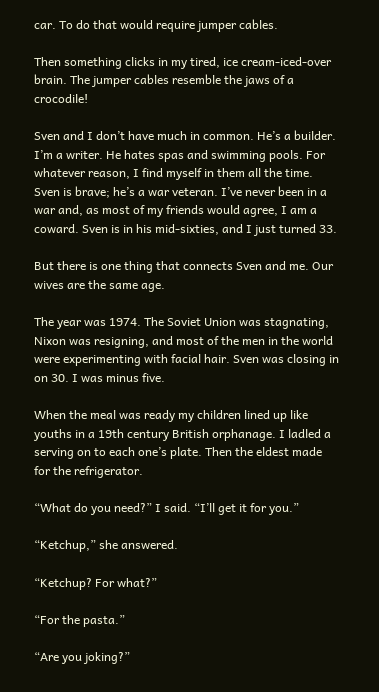car. To do that would require jumper cables.

Then something clicks in my tired, ice cream-iced-over brain. The jumper cables resemble the jaws of a crocodile!

Sven and I don’t have much in common. He’s a builder. I’m a writer. He hates spas and swimming pools. For whatever reason, I find myself in them all the time. Sven is brave; he’s a war veteran. I’ve never been in a war and, as most of my friends would agree, I am a coward. Sven is in his mid-sixties, and I just turned 33.

But there is one thing that connects Sven and me. Our wives are the same age.

The year was 1974. The Soviet Union was stagnating, Nixon was resigning, and most of the men in the world were experimenting with facial hair. Sven was closing in on 30. I was minus five.

When the meal was ready my children lined up like youths in a 19th century British orphanage. I ladled a serving on to each one’s plate. Then the eldest made for the refrigerator.

“What do you need?” I said. “I’ll get it for you.”

“Ketchup,” she answered.

“Ketchup? For what?”

“For the pasta.”

“Are you joking?”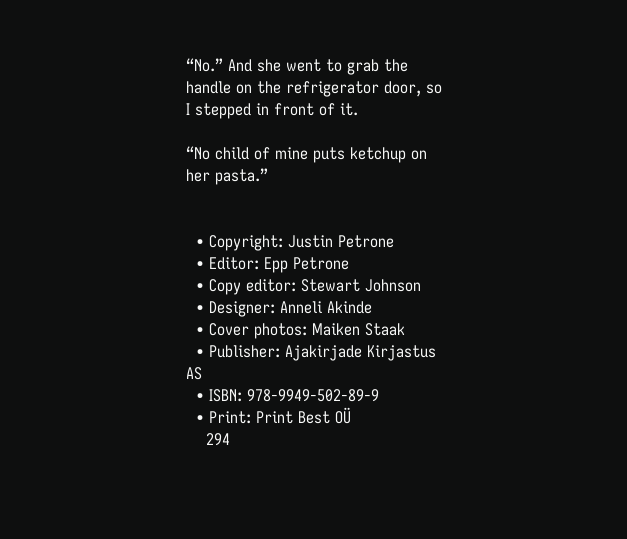“No.” And she went to grab the handle on the refrigerator door, so I stepped in front of it.

“No child of mine puts ketchup on her pasta.”


  • Copyright: Justin Petrone
  • Editor: Epp Petrone
  • Copy editor: Stewart Johnson
  • Designer: Anneli Akinde
  • Cover photos: Maiken Staak
  • Publisher: Ajakirjade Kirjastus AS
  • ISBN: 978-9949-502-89-9
  • Print: Print Best OÜ
    294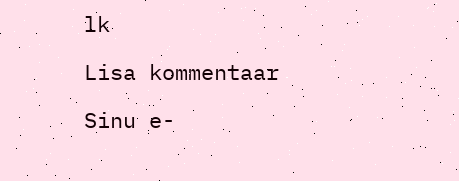lk

Lisa kommentaar

Sinu e-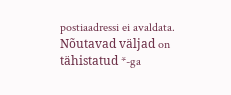postiaadressi ei avaldata. Nõutavad väljad on tähistatud *-ga